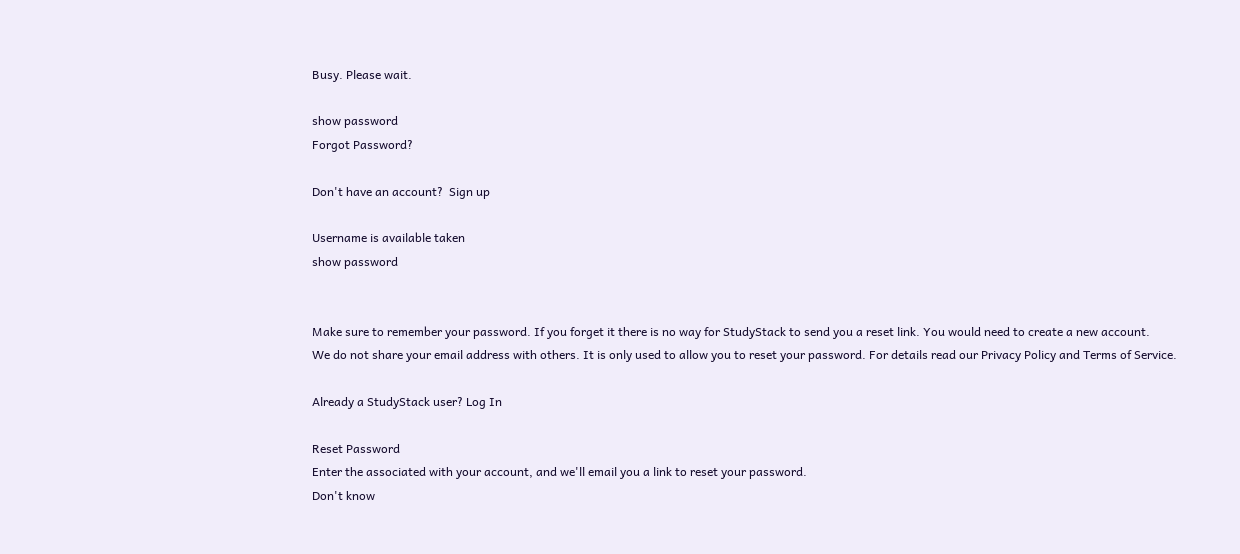Busy. Please wait.

show password
Forgot Password?

Don't have an account?  Sign up

Username is available taken
show password


Make sure to remember your password. If you forget it there is no way for StudyStack to send you a reset link. You would need to create a new account.
We do not share your email address with others. It is only used to allow you to reset your password. For details read our Privacy Policy and Terms of Service.

Already a StudyStack user? Log In

Reset Password
Enter the associated with your account, and we'll email you a link to reset your password.
Don't know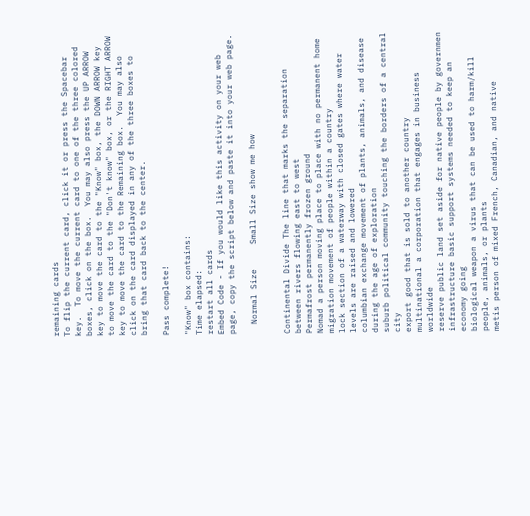remaining cards
To flip the current card, click it or press the Spacebar key.  To move the current card to one of the three colored boxes, click on the box.  You may also press the UP ARROW key to move the card to the "Know" box, the DOWN ARROW key to move the card to the "Don't know" box, or the RIGHT ARROW key to move the card to the Remaining box.  You may also click on the card displayed in any of the three boxes to bring that card back to the center.

Pass complete!

"Know" box contains:
Time elapsed:
restart all cards
Embed Code - If you would like this activity on your web page, copy the script below and paste it into your web page.

  Normal Size     Small Size show me how


Continental Divide The line that marks the separation between rivers flowing east to west
Permafrost permanently frozen ground
Nomad a person moving place to place with no permanent home
migration movement of people within a country
lock section of a waterway with closed gates where water levels are raised and lowered
columbian exchange movement of plants, animals, and disease during the age of exploration
suburb political community touching the borders of a central city
export good that is sold to another country
multinational a corporation that engages in business worldwide
reserve public land set aside for native people by governmen
infrastructure basic support systems needed to keep an economy going
biological weapon a virus that can be used to harm/kill people, animals, or plants
metis person of mixed French, Canadian, and native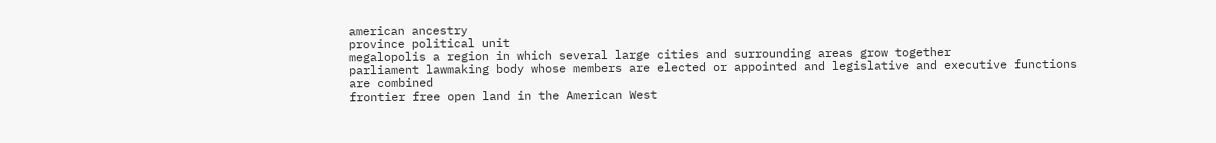american ancestry
province political unit
megalopolis a region in which several large cities and surrounding areas grow together
parliament lawmaking body whose members are elected or appointed and legislative and executive functions are combined
frontier free open land in the American West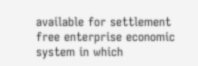available for settlement
free enterprise economic system in which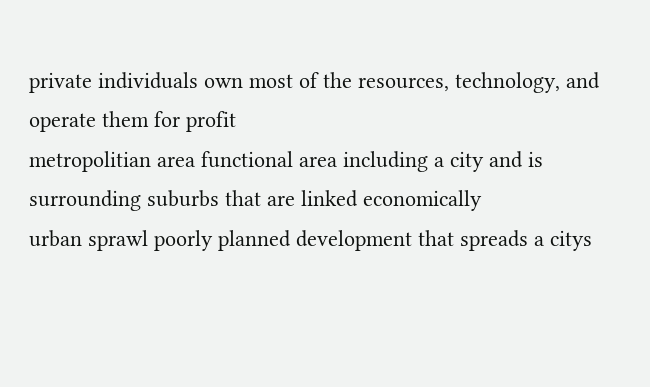private individuals own most of the resources, technology, and operate them for profit
metropolitian area functional area including a city and is surrounding suburbs that are linked economically
urban sprawl poorly planned development that spreads a citys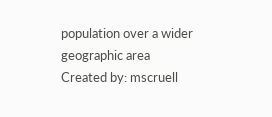population over a wider geographic area
Created by: mscruell